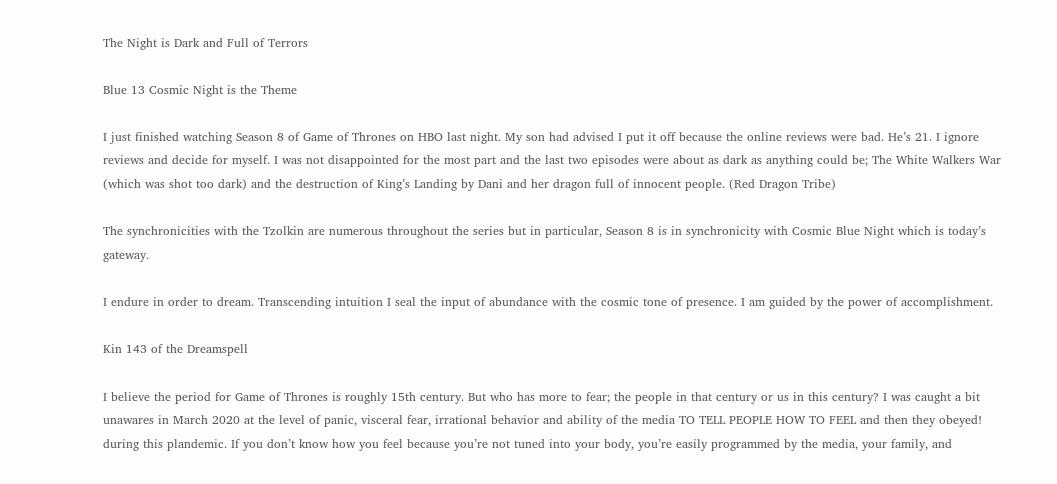The Night is Dark and Full of Terrors

Blue 13 Cosmic Night is the Theme

I just finished watching Season 8 of Game of Thrones on HBO last night. My son had advised I put it off because the online reviews were bad. He’s 21. I ignore reviews and decide for myself. I was not disappointed for the most part and the last two episodes were about as dark as anything could be; The White Walkers War (which was shot too dark) and the destruction of King’s Landing by Dani and her dragon full of innocent people. (Red Dragon Tribe)

The synchronicities with the Tzolkin are numerous throughout the series but in particular, Season 8 is in synchronicity with Cosmic Blue Night which is today’s gateway.

I endure in order to dream. Transcending intuition I seal the input of abundance with the cosmic tone of presence. I am guided by the power of accomplishment.

Kin 143 of the Dreamspell

I believe the period for Game of Thrones is roughly 15th century. But who has more to fear; the people in that century or us in this century? I was caught a bit unawares in March 2020 at the level of panic, visceral fear, irrational behavior and ability of the media TO TELL PEOPLE HOW TO FEEL and then they obeyed! during this plandemic. If you don’t know how you feel because you’re not tuned into your body, you’re easily programmed by the media, your family, and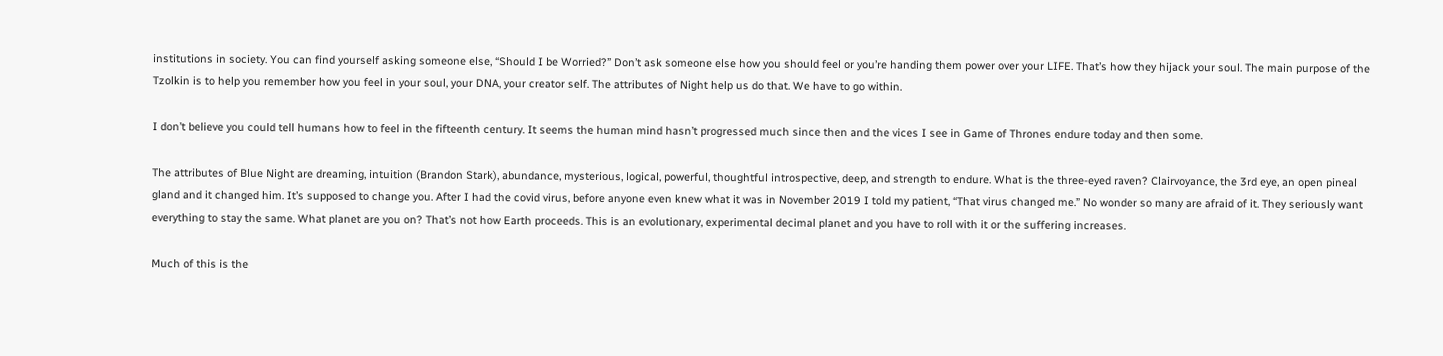institutions in society. You can find yourself asking someone else, “Should I be Worried?” Don’t ask someone else how you should feel or you’re handing them power over your LIFE. That’s how they hijack your soul. The main purpose of the Tzolkin is to help you remember how you feel in your soul, your DNA, your creator self. The attributes of Night help us do that. We have to go within.

I don’t believe you could tell humans how to feel in the fifteenth century. It seems the human mind hasn’t progressed much since then and the vices I see in Game of Thrones endure today and then some.

The attributes of Blue Night are dreaming, intuition (Brandon Stark), abundance, mysterious, logical, powerful, thoughtful introspective, deep, and strength to endure. What is the three-eyed raven? Clairvoyance, the 3rd eye, an open pineal gland and it changed him. It’s supposed to change you. After I had the covid virus, before anyone even knew what it was in November 2019 I told my patient, “That virus changed me.” No wonder so many are afraid of it. They seriously want everything to stay the same. What planet are you on? That’s not how Earth proceeds. This is an evolutionary, experimental decimal planet and you have to roll with it or the suffering increases.

Much of this is the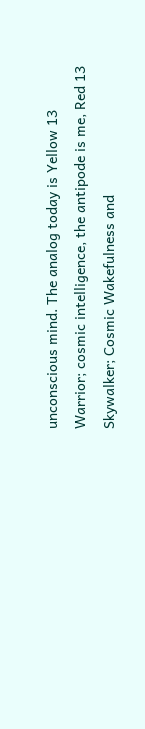unconscious mind. The analog today is Yellow 13 Warrior; cosmic intelligence, the antipode is me, Red 13 Skywalker; Cosmic Wakefulness and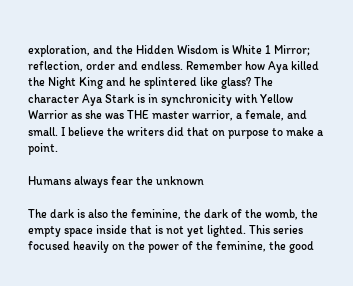exploration, and the Hidden Wisdom is White 1 Mirror; reflection, order and endless. Remember how Aya killed the Night King and he splintered like glass? The character Aya Stark is in synchronicity with Yellow Warrior as she was THE master warrior, a female, and small. I believe the writers did that on purpose to make a point.

Humans always fear the unknown

The dark is also the feminine, the dark of the womb, the empty space inside that is not yet lighted. This series focused heavily on the power of the feminine, the good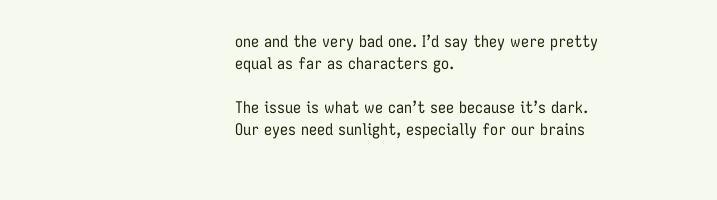one and the very bad one. I’d say they were pretty equal as far as characters go.

The issue is what we can’t see because it’s dark. Our eyes need sunlight, especially for our brains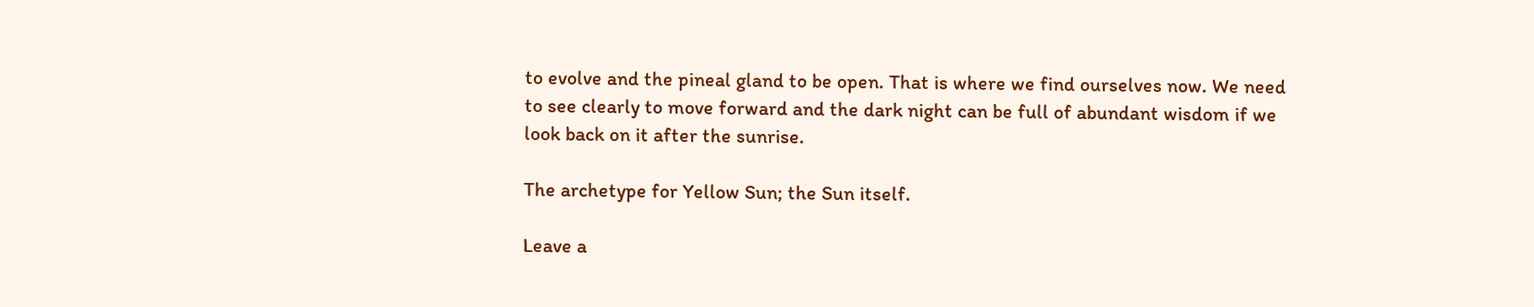to evolve and the pineal gland to be open. That is where we find ourselves now. We need to see clearly to move forward and the dark night can be full of abundant wisdom if we look back on it after the sunrise.

The archetype for Yellow Sun; the Sun itself.

Leave a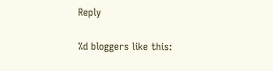Reply

%d bloggers like this: